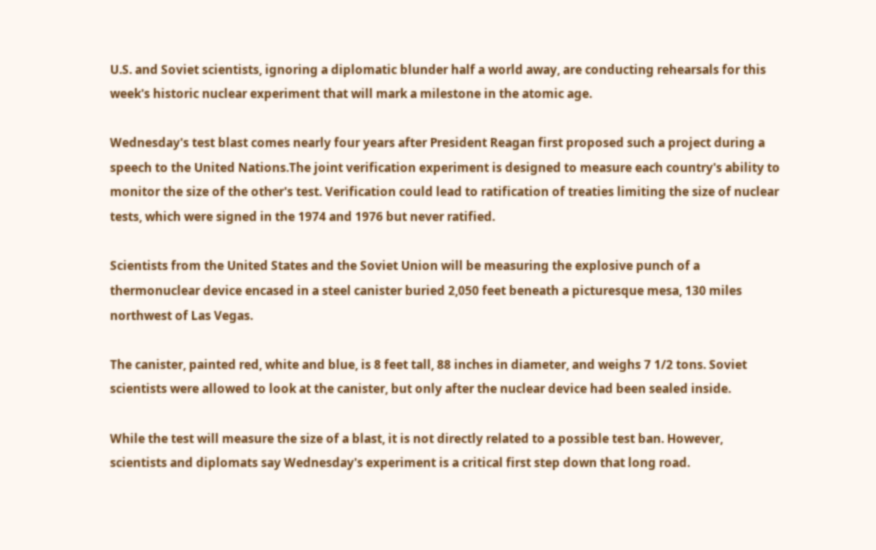U.S. and Soviet scientists, ignoring a diplomatic blunder half a world away, are conducting rehearsals for this week's historic nuclear experiment that will mark a milestone in the atomic age.

Wednesday's test blast comes nearly four years after President Reagan first proposed such a project during a speech to the United Nations.The joint verification experiment is designed to measure each country's ability to monitor the size of the other's test. Verification could lead to ratification of treaties limiting the size of nuclear tests, which were signed in the 1974 and 1976 but never ratified.

Scientists from the United States and the Soviet Union will be measuring the explosive punch of a thermonuclear device encased in a steel canister buried 2,050 feet beneath a picturesque mesa, 130 miles northwest of Las Vegas.

The canister, painted red, white and blue, is 8 feet tall, 88 inches in diameter, and weighs 7 1/2 tons. Soviet scientists were allowed to look at the canister, but only after the nuclear device had been sealed inside.

While the test will measure the size of a blast, it is not directly related to a possible test ban. However, scientists and diplomats say Wednesday's experiment is a critical first step down that long road.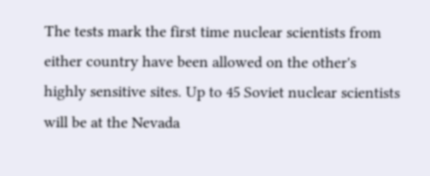The tests mark the first time nuclear scientists from either country have been allowed on the other's highly sensitive sites. Up to 45 Soviet nuclear scientists will be at the Nevada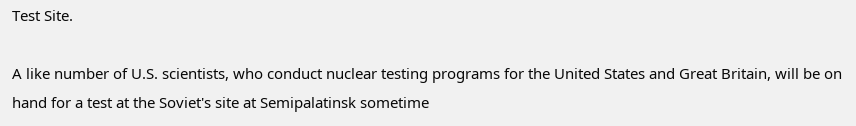Test Site.

A like number of U.S. scientists, who conduct nuclear testing programs for the United States and Great Britain, will be on hand for a test at the Soviet's site at Semipalatinsk sometime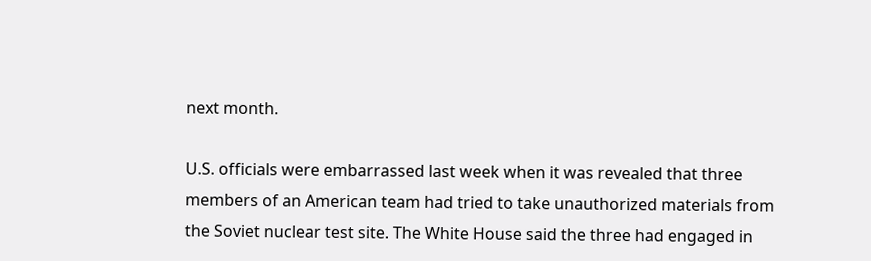next month.

U.S. officials were embarrassed last week when it was revealed that three members of an American team had tried to take unauthorized materials from the Soviet nuclear test site. The White House said the three had engaged in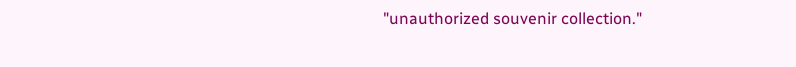"unauthorized souvenir collection."